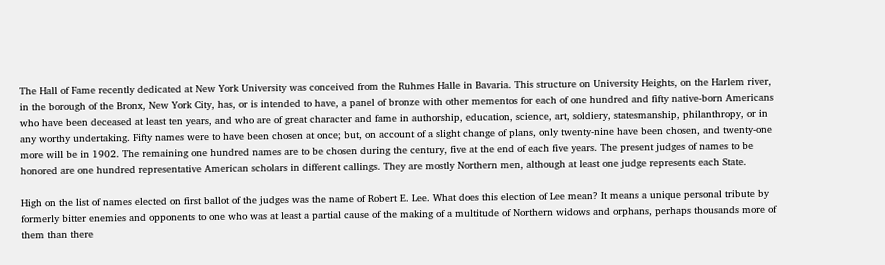The Hall of Fame recently dedicated at New York University was conceived from the Ruhmes Halle in Bavaria. This structure on University Heights, on the Harlem river, in the borough of the Bronx, New York City, has, or is intended to have, a panel of bronze with other mementos for each of one hundred and fifty native-born Americans who have been deceased at least ten years, and who are of great character and fame in authorship, education, science, art, soldiery, statesmanship, philanthropy, or in any worthy undertaking. Fifty names were to have been chosen at once; but, on account of a slight change of plans, only twenty-nine have been chosen, and twenty-one more will be in 1902. The remaining one hundred names are to be chosen during the century, five at the end of each five years. The present judges of names to be honored are one hundred representative American scholars in different callings. They are mostly Northern men, although at least one judge represents each State.

High on the list of names elected on first ballot of the judges was the name of Robert E. Lee. What does this election of Lee mean? It means a unique personal tribute by formerly bitter enemies and opponents to one who was at least a partial cause of the making of a multitude of Northern widows and orphans, perhaps thousands more of them than there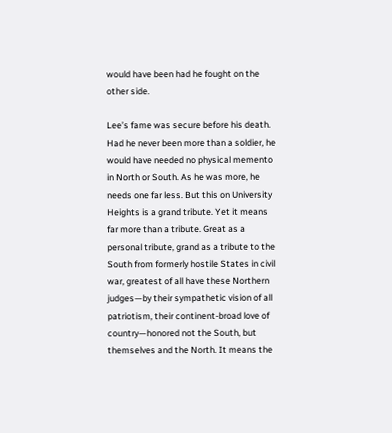would have been had he fought on the other side.

Lee’s fame was secure before his death. Had he never been more than a soldier, he would have needed no physical memento in North or South. As he was more, he needs one far less. But this on University Heights is a grand tribute. Yet it means far more than a tribute. Great as a personal tribute, grand as a tribute to the South from formerly hostile States in civil war, greatest of all have these Northern judges—by their sympathetic vision of all patriotism, their continent-broad love of country—honored not the South, but themselves and the North. It means the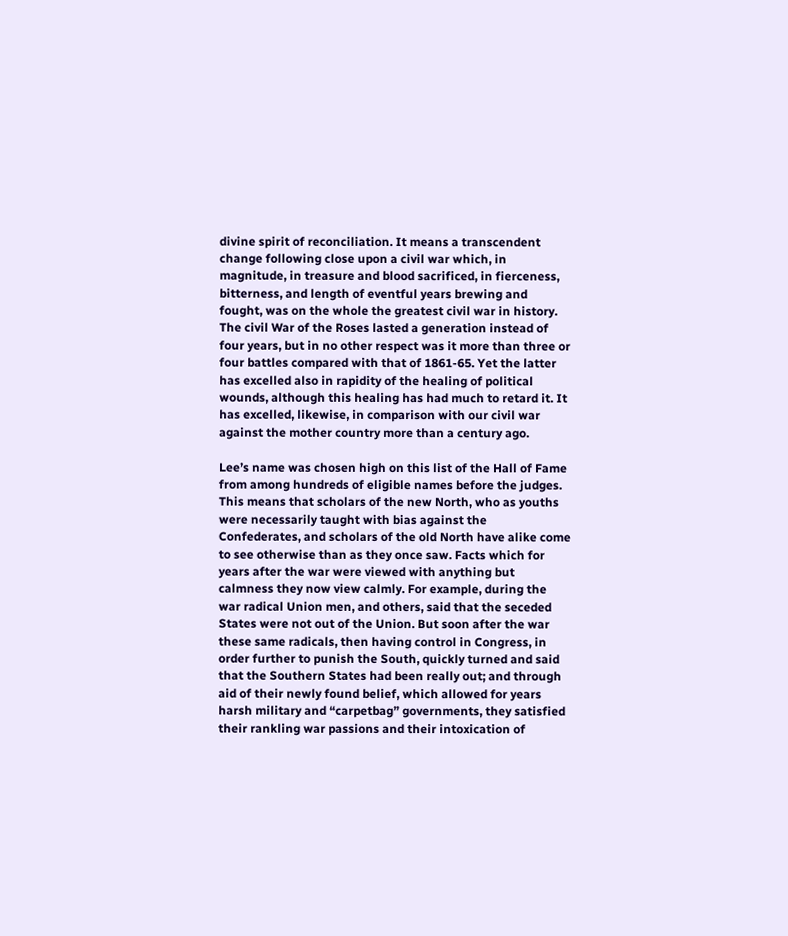divine spirit of reconciliation. It means a transcendent change following close upon a civil war which, in magnitude, in treasure and blood sacrificed, in fierceness, bitterness, and length of eventful years brewing and fought, was on the whole the greatest civil war in history. The civil War of the Roses lasted a generation instead of four years, but in no other respect was it more than three or four battles compared with that of 1861-65. Yet the latter has excelled also in rapidity of the healing of political wounds, although this healing has had much to retard it. It has excelled, likewise, in comparison with our civil war against the mother country more than a century ago.

Lee’s name was chosen high on this list of the Hall of Fame from among hundreds of eligible names before the judges. This means that scholars of the new North, who as youths were necessarily taught with bias against the Confederates, and scholars of the old North have alike come to see otherwise than as they once saw. Facts which for years after the war were viewed with anything but calmness they now view calmly. For example, during the war radical Union men, and others, said that the seceded States were not out of the Union. But soon after the war these same radicals, then having control in Congress, in order further to punish the South, quickly turned and said that the Southern States had been really out; and through aid of their newly found belief, which allowed for years harsh military and “carpetbag” governments, they satisfied their rankling war passions and their intoxication of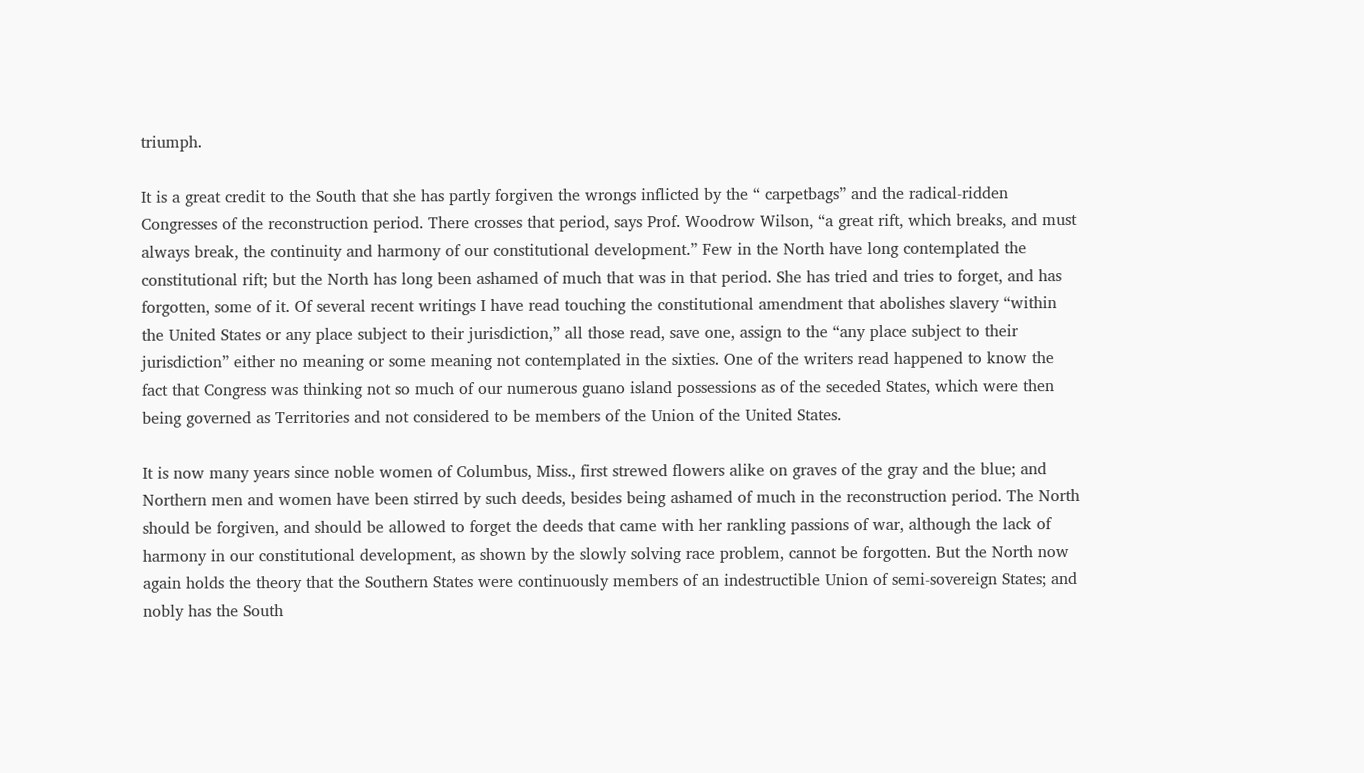triumph.

It is a great credit to the South that she has partly forgiven the wrongs inflicted by the “ carpetbags” and the radical-ridden Congresses of the reconstruction period. There crosses that period, says Prof. Woodrow Wilson, “a great rift, which breaks, and must always break, the continuity and harmony of our constitutional development.” Few in the North have long contemplated the constitutional rift; but the North has long been ashamed of much that was in that period. She has tried and tries to forget, and has forgotten, some of it. Of several recent writings I have read touching the constitutional amendment that abolishes slavery “within the United States or any place subject to their jurisdiction,” all those read, save one, assign to the “any place subject to their jurisdiction” either no meaning or some meaning not contemplated in the sixties. One of the writers read happened to know the fact that Congress was thinking not so much of our numerous guano island possessions as of the seceded States, which were then being governed as Territories and not considered to be members of the Union of the United States.

It is now many years since noble women of Columbus, Miss., first strewed flowers alike on graves of the gray and the blue; and Northern men and women have been stirred by such deeds, besides being ashamed of much in the reconstruction period. The North should be forgiven, and should be allowed to forget the deeds that came with her rankling passions of war, although the lack of harmony in our constitutional development, as shown by the slowly solving race problem, cannot be forgotten. But the North now again holds the theory that the Southern States were continuously members of an indestructible Union of semi-sovereign States; and nobly has the South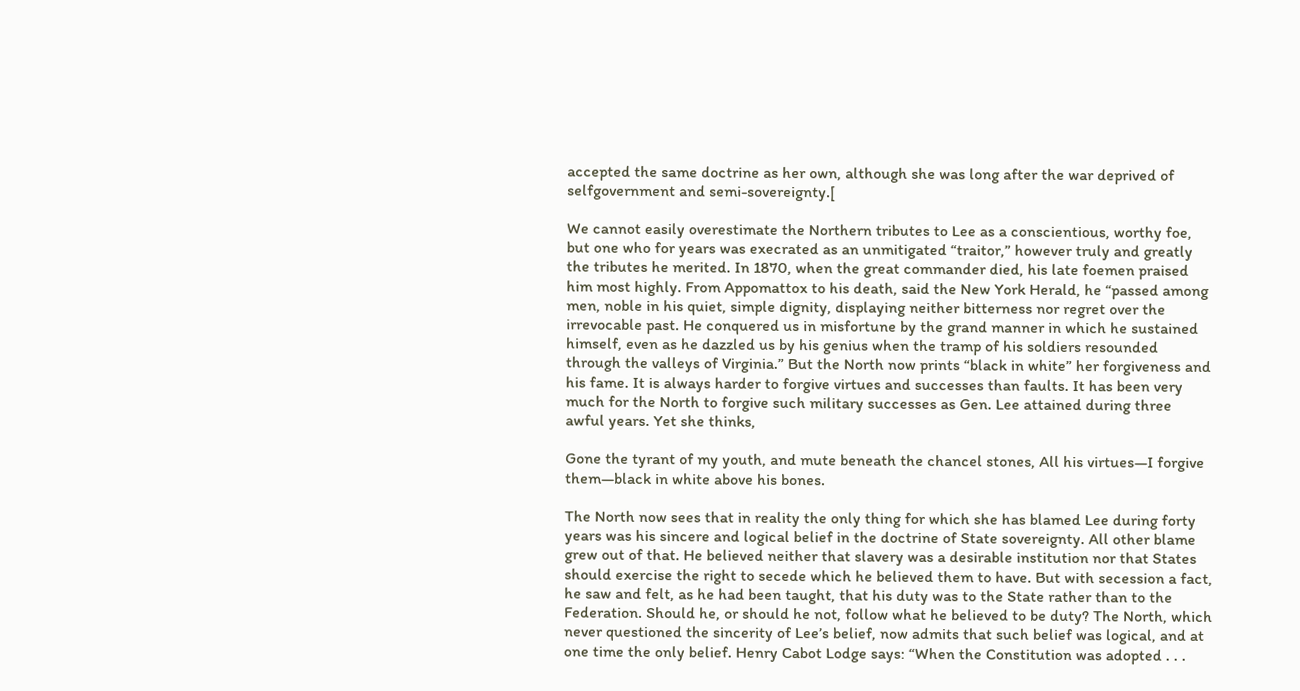accepted the same doctrine as her own, although she was long after the war deprived of selfgovernment and semi-sovereignty.[

We cannot easily overestimate the Northern tributes to Lee as a conscientious, worthy foe, but one who for years was execrated as an unmitigated “traitor,” however truly and greatly the tributes he merited. In 1870, when the great commander died, his late foemen praised him most highly. From Appomattox to his death, said the New York Herald, he “passed among men, noble in his quiet, simple dignity, displaying neither bitterness nor regret over the irrevocable past. He conquered us in misfortune by the grand manner in which he sustained himself, even as he dazzled us by his genius when the tramp of his soldiers resounded through the valleys of Virginia.” But the North now prints “black in white” her forgiveness and his fame. It is always harder to forgive virtues and successes than faults. It has been very much for the North to forgive such military successes as Gen. Lee attained during three awful years. Yet she thinks,

Gone the tyrant of my youth, and mute beneath the chancel stones, All his virtues—I forgive them—black in white above his bones.

The North now sees that in reality the only thing for which she has blamed Lee during forty years was his sincere and logical belief in the doctrine of State sovereignty. All other blame grew out of that. He believed neither that slavery was a desirable institution nor that States should exercise the right to secede which he believed them to have. But with secession a fact, he saw and felt, as he had been taught, that his duty was to the State rather than to the Federation. Should he, or should he not, follow what he believed to be duty? The North, which never questioned the sincerity of Lee’s belief, now admits that such belief was logical, and at one time the only belief. Henry Cabot Lodge says: “When the Constitution was adopted . . .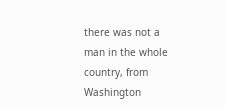there was not a man in the whole country, from Washington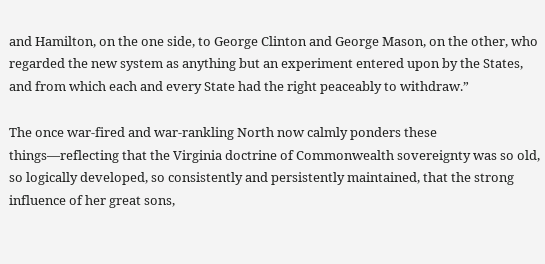and Hamilton, on the one side, to George Clinton and George Mason, on the other, who regarded the new system as anything but an experiment entered upon by the States, and from which each and every State had the right peaceably to withdraw.”

The once war-fired and war-rankling North now calmly ponders these things—reflecting that the Virginia doctrine of Commonwealth sovereignty was so old, so logically developed, so consistently and persistently maintained, that the strong influence of her great sons,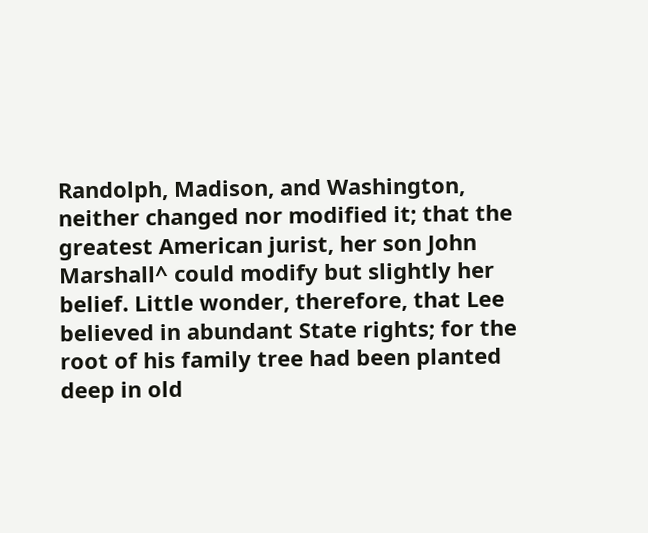Randolph, Madison, and Washington, neither changed nor modified it; that the greatest American jurist, her son John Marshall^ could modify but slightly her belief. Little wonder, therefore, that Lee believed in abundant State rights; for the root of his family tree had been planted deep in old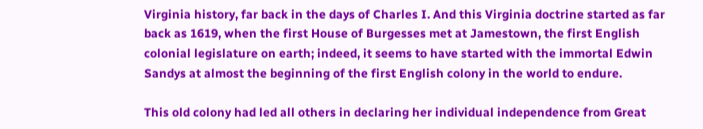Virginia history, far back in the days of Charles I. And this Virginia doctrine started as far back as 1619, when the first House of Burgesses met at Jamestown, the first English colonial legislature on earth; indeed, it seems to have started with the immortal Edwin Sandys at almost the beginning of the first English colony in the world to endure.

This old colony had led all others in declaring her individual independence from Great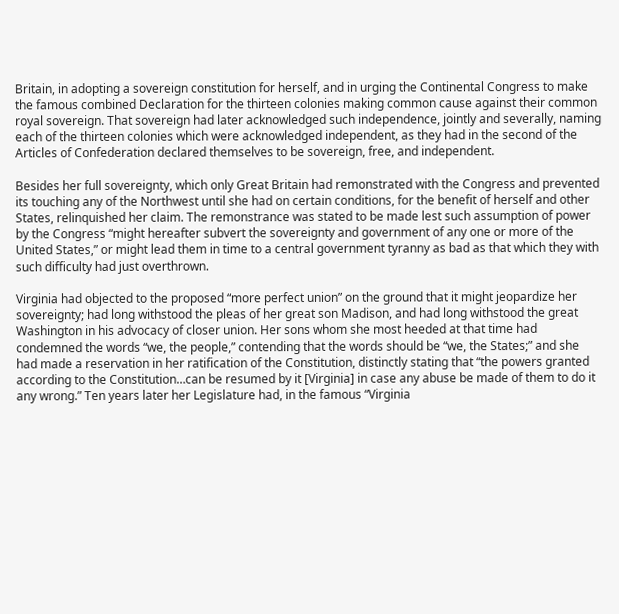Britain, in adopting a sovereign constitution for herself, and in urging the Continental Congress to make the famous combined Declaration for the thirteen colonies making common cause against their common royal sovereign. That sovereign had later acknowledged such independence, jointly and severally, naming each of the thirteen colonies which were acknowledged independent, as they had in the second of the Articles of Confederation declared themselves to be sovereign, free, and independent.

Besides her full sovereignty, which only Great Britain had remonstrated with the Congress and prevented its touching any of the Northwest until she had on certain conditions, for the benefit of herself and other States, relinquished her claim. The remonstrance was stated to be made lest such assumption of power by the Congress “might hereafter subvert the sovereignty and government of any one or more of the United States,” or might lead them in time to a central government tyranny as bad as that which they with such difficulty had just overthrown.

Virginia had objected to the proposed “more perfect union” on the ground that it might jeopardize her sovereignty; had long withstood the pleas of her great son Madison, and had long withstood the great Washington in his advocacy of closer union. Her sons whom she most heeded at that time had condemned the words “we, the people,” contending that the words should be “we, the States;” and she had made a reservation in her ratification of the Constitution, distinctly stating that “the powers granted according to the Constitution…can be resumed by it [Virginia] in case any abuse be made of them to do it any wrong.” Ten years later her Legislature had, in the famous “Virginia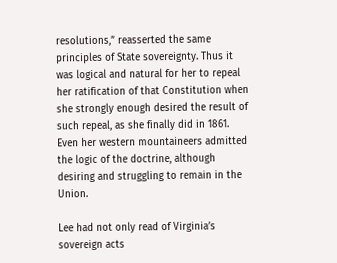resolutions,” reasserted the same principles of State sovereignty. Thus it was logical and natural for her to repeal her ratification of that Constitution when she strongly enough desired the result of such repeal, as she finally did in 1861. Even her western mountaineers admitted the logic of the doctrine, although desiring and struggling to remain in the Union.

Lee had not only read of Virginia’s sovereign acts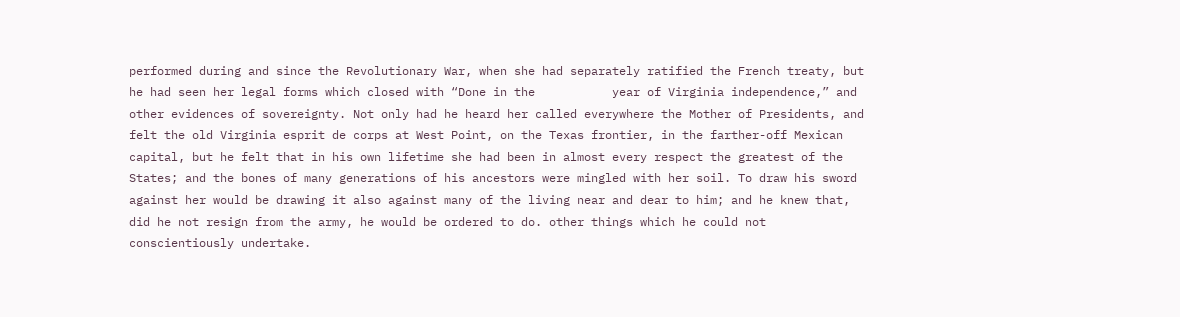performed during and since the Revolutionary War, when she had separately ratified the French treaty, but he had seen her legal forms which closed with “Done in the           year of Virginia independence,” and other evidences of sovereignty. Not only had he heard her called everywhere the Mother of Presidents, and felt the old Virginia esprit de corps at West Point, on the Texas frontier, in the farther-off Mexican capital, but he felt that in his own lifetime she had been in almost every respect the greatest of the States; and the bones of many generations of his ancestors were mingled with her soil. To draw his sword against her would be drawing it also against many of the living near and dear to him; and he knew that, did he not resign from the army, he would be ordered to do. other things which he could not conscientiously undertake.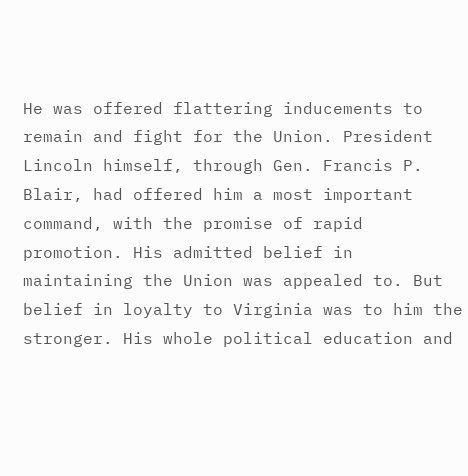He was offered flattering inducements to remain and fight for the Union. President Lincoln himself, through Gen. Francis P. Blair, had offered him a most important command, with the promise of rapid promotion. His admitted belief in maintaining the Union was appealed to. But belief in loyalty to Virginia was to him the stronger. His whole political education and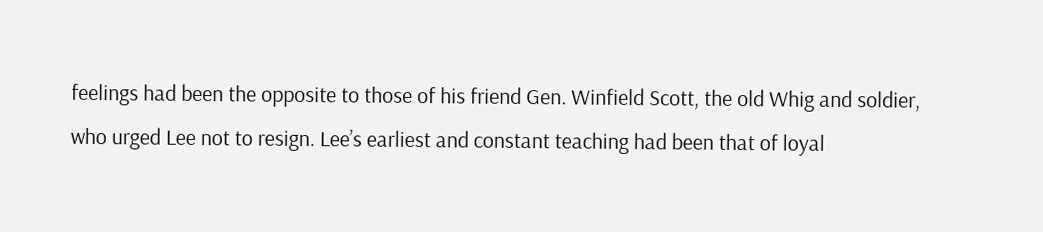feelings had been the opposite to those of his friend Gen. Winfield Scott, the old Whig and soldier, who urged Lee not to resign. Lee’s earliest and constant teaching had been that of loyal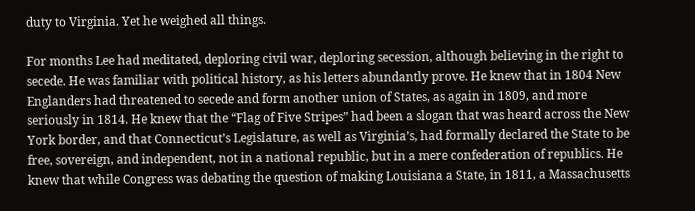duty to Virginia. Yet he weighed all things.

For months Lee had meditated, deploring civil war, deploring secession, although believing in the right to secede. He was familiar with political history, as his letters abundantly prove. He knew that in 1804 New Englanders had threatened to secede and form another union of States, as again in 1809, and more seriously in 1814. He knew that the “Flag of Five Stripes” had been a slogan that was heard across the New York border, and that Connecticut’s Legislature, as well as Virginia’s, had formally declared the State to be free, sovereign, and independent, not in a national republic, but in a mere confederation of republics. He knew that while Congress was debating the question of making Louisiana a State, in 1811, a Massachusetts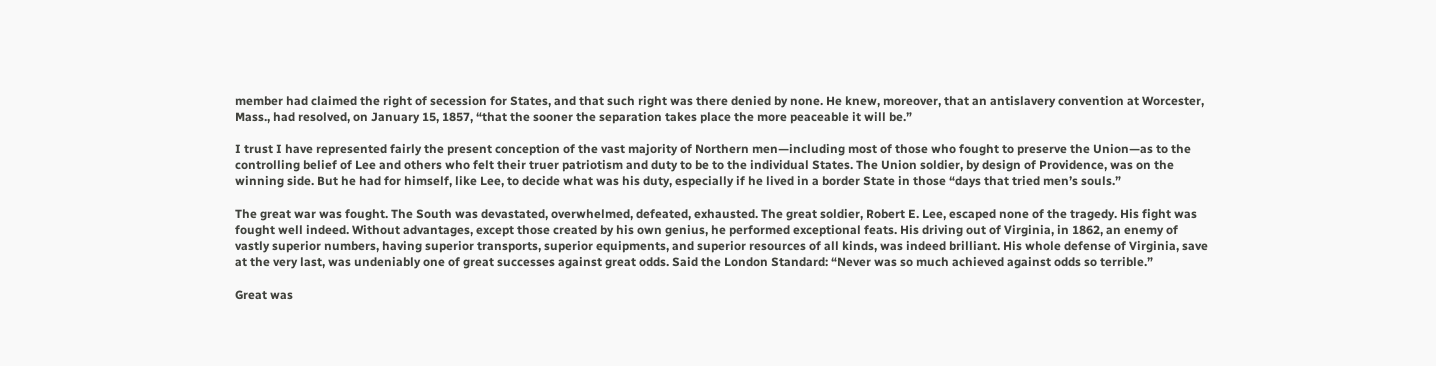member had claimed the right of secession for States, and that such right was there denied by none. He knew, moreover, that an antislavery convention at Worcester, Mass., had resolved, on January 15, 1857, “that the sooner the separation takes place the more peaceable it will be.”

I trust I have represented fairly the present conception of the vast majority of Northern men—including most of those who fought to preserve the Union—as to the controlling belief of Lee and others who felt their truer patriotism and duty to be to the individual States. The Union soldier, by design of Providence, was on the winning side. But he had for himself, like Lee, to decide what was his duty, especially if he lived in a border State in those “days that tried men’s souls.”

The great war was fought. The South was devastated, overwhelmed, defeated, exhausted. The great soldier, Robert E. Lee, escaped none of the tragedy. His fight was fought well indeed. Without advantages, except those created by his own genius, he performed exceptional feats. His driving out of Virginia, in 1862, an enemy of vastly superior numbers, having superior transports, superior equipments, and superior resources of all kinds, was indeed brilliant. His whole defense of Virginia, save at the very last, was undeniably one of great successes against great odds. Said the London Standard: “Never was so much achieved against odds so terrible.”

Great was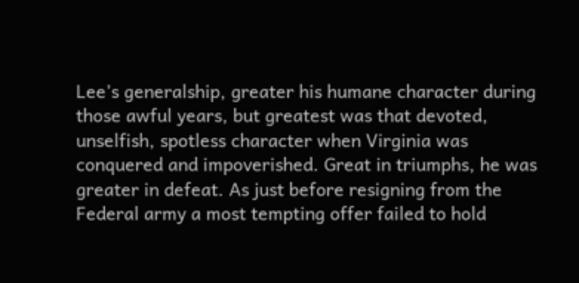Lee’s generalship, greater his humane character during those awful years, but greatest was that devoted, unselfish, spotless character when Virginia was conquered and impoverished. Great in triumphs, he was greater in defeat. As just before resigning from the Federal army a most tempting offer failed to hold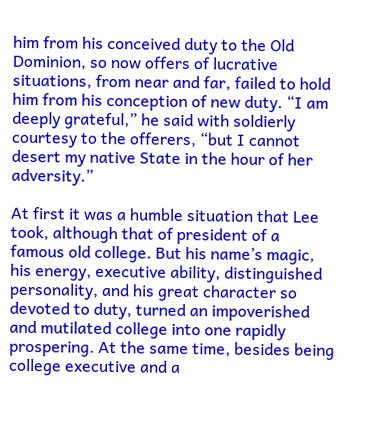him from his conceived duty to the Old Dominion, so now offers of lucrative situations, from near and far, failed to hold him from his conception of new duty. “I am deeply grateful,” he said with soldierly courtesy to the offerers, “but I cannot desert my native State in the hour of her adversity.”

At first it was a humble situation that Lee took, although that of president of a famous old college. But his name’s magic, his energy, executive ability, distinguished personality, and his great character so devoted to duty, turned an impoverished and mutilated college into one rapidly prospering. At the same time, besides being college executive and a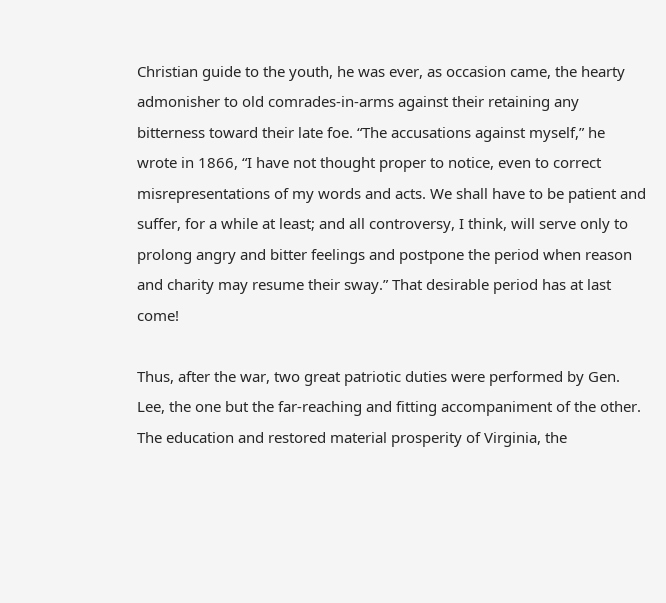Christian guide to the youth, he was ever, as occasion came, the hearty admonisher to old comrades-in-arms against their retaining any bitterness toward their late foe. “The accusations against myself,” he wrote in 1866, “I have not thought proper to notice, even to correct misrepresentations of my words and acts. We shall have to be patient and suffer, for a while at least; and all controversy, I think, will serve only to prolong angry and bitter feelings and postpone the period when reason and charity may resume their sway.” That desirable period has at last come!

Thus, after the war, two great patriotic duties were performed by Gen. Lee, the one but the far-reaching and fitting accompaniment of the other. The education and restored material prosperity of Virginia, the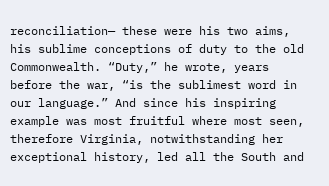reconciliation— these were his two aims, his sublime conceptions of duty to the old Commonwealth. “Duty,” he wrote, years before the war, “is the sublimest word in our language.” And since his inspiring example was most fruitful where most seen, therefore Virginia, notwithstanding her exceptional history, led all the South and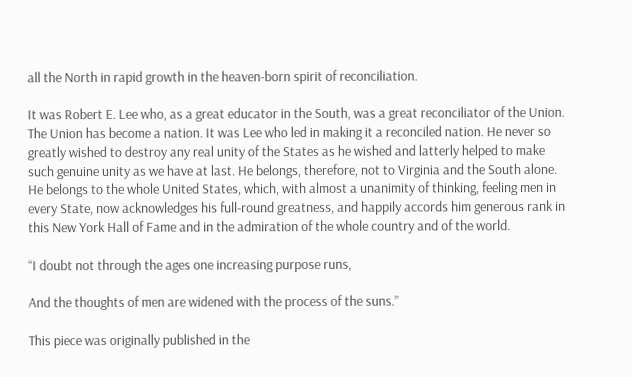all the North in rapid growth in the heaven-born spirit of reconciliation.

It was Robert E. Lee who, as a great educator in the South, was a great reconciliator of the Union. The Union has become a nation. It was Lee who led in making it a reconciled nation. He never so greatly wished to destroy any real unity of the States as he wished and latterly helped to make such genuine unity as we have at last. He belongs, therefore, not to Virginia and the South alone. He belongs to the whole United States, which, with almost a unanimity of thinking, feeling men in every State, now acknowledges his full-round greatness, and happily accords him generous rank in this New York Hall of Fame and in the admiration of the whole country and of the world.

“I doubt not through the ages one increasing purpose runs,

And the thoughts of men are widened with the process of the suns.”

This piece was originally published in the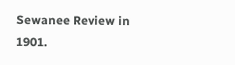Sewanee Review in 1901.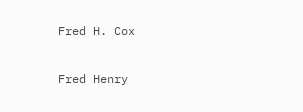Fred H. Cox

Fred Henry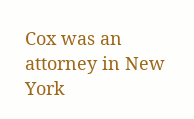Cox was an attorney in New York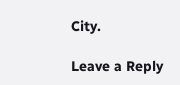City.

Leave a Reply